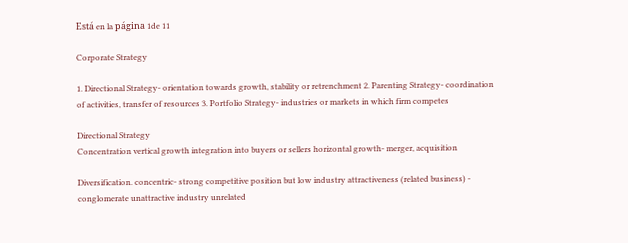Está en la página 1de 11

Corporate Strategy

1. Directional Strategy- orientation towards growth, stability or retrenchment 2. Parenting Strategy- coordination of activities, transfer of resources 3. Portfolio Strategy- industries or markets in which firm competes

Directional Strategy
Concentration vertical growth integration into buyers or sellers horizontal growth- merger, acquisition

Diversification. concentric- strong competitive position but low industry attractiveness (related business) - conglomerate unattractive industry unrelated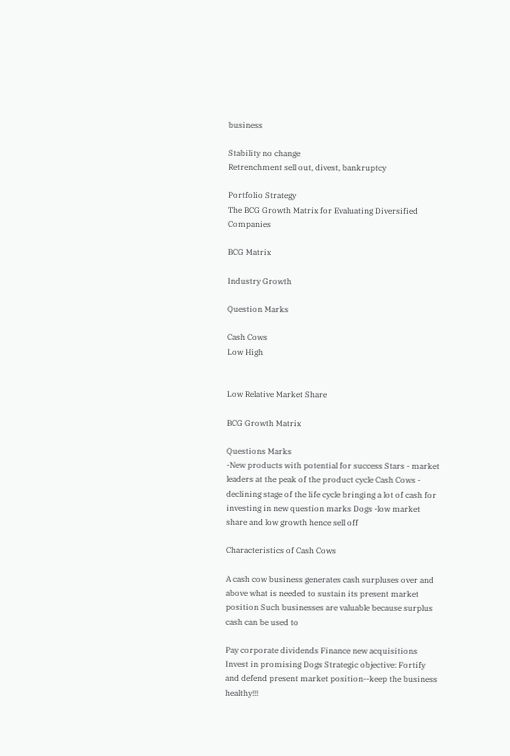business

Stability no change
Retrenchment sell out, divest, bankruptcy

Portfolio Strategy
The BCG Growth Matrix for Evaluating Diversified Companies

BCG Matrix

Industry Growth

Question Marks

Cash Cows
Low High


Low Relative Market Share

BCG Growth Matrix

Questions Marks
-New products with potential for success Stars - market leaders at the peak of the product cycle Cash Cows - declining stage of the life cycle bringing a lot of cash for investing in new question marks Dogs -low market share and low growth hence sell off

Characteristics of Cash Cows

A cash cow business generates cash surpluses over and above what is needed to sustain its present market position Such businesses are valuable because surplus cash can be used to

Pay corporate dividends Finance new acquisitions Invest in promising Dogs Strategic objective: Fortify and defend present market position--keep the business healthy!!!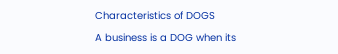Characteristics of DOGS

A business is a DOG when its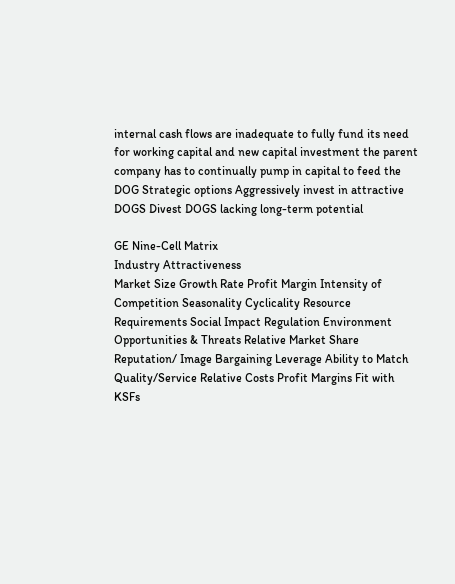internal cash flows are inadequate to fully fund its need for working capital and new capital investment the parent company has to continually pump in capital to feed the DOG Strategic options Aggressively invest in attractive DOGS Divest DOGS lacking long-term potential

GE Nine-Cell Matrix
Industry Attractiveness
Market Size Growth Rate Profit Margin Intensity of Competition Seasonality Cyclicality Resource Requirements Social Impact Regulation Environment Opportunities & Threats Relative Market Share Reputation/ Image Bargaining Leverage Ability to Match Quality/Service Relative Costs Profit Margins Fit with KSFs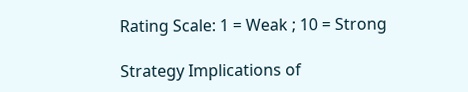Rating Scale: 1 = Weak ; 10 = Strong

Strategy Implications of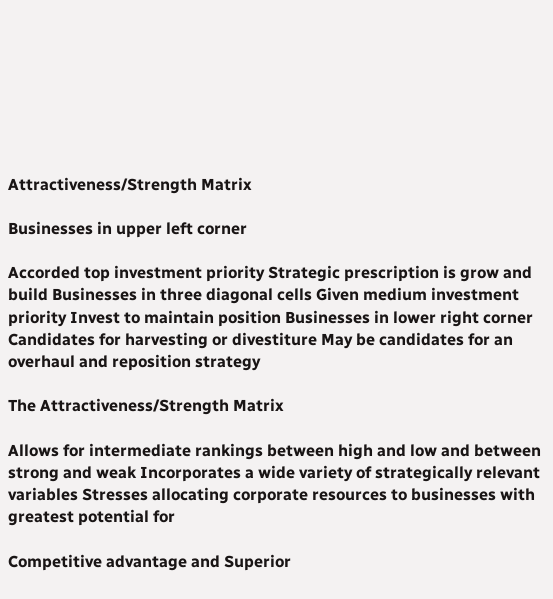Attractiveness/Strength Matrix

Businesses in upper left corner

Accorded top investment priority Strategic prescription is grow and build Businesses in three diagonal cells Given medium investment priority Invest to maintain position Businesses in lower right corner Candidates for harvesting or divestiture May be candidates for an overhaul and reposition strategy

The Attractiveness/Strength Matrix

Allows for intermediate rankings between high and low and between strong and weak Incorporates a wide variety of strategically relevant variables Stresses allocating corporate resources to businesses with greatest potential for

Competitive advantage and Superior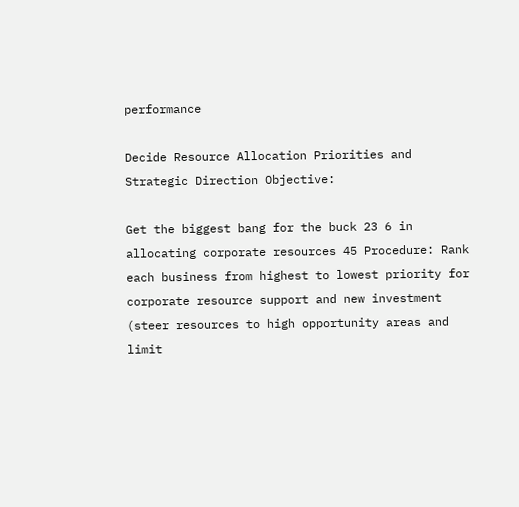performance

Decide Resource Allocation Priorities and Strategic Direction Objective:

Get the biggest bang for the buck 23 6 in allocating corporate resources 45 Procedure: Rank each business from highest to lowest priority for corporate resource support and new investment (steer resources to high opportunity areas and limit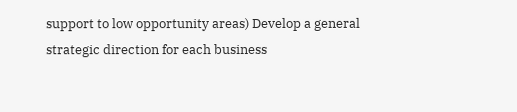support to low opportunity areas) Develop a general strategic direction for each business